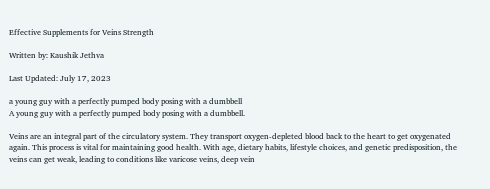Effective Supplements for Veins Strength

Written by: Kaushik Jethva

Last Updated: July 17, 2023

a young guy with a perfectly pumped body posing with a dumbbell
A young guy with a perfectly pumped body posing with a dumbbell.

Veins are an integral part of the circulatory system. They transport oxygen-depleted blood back to the heart to get oxygenated again. This process is vital for maintaining good health. With age, dietary habits, lifestyle choices, and genetic predisposition, the veins can get weak, leading to conditions like varicose veins, deep vein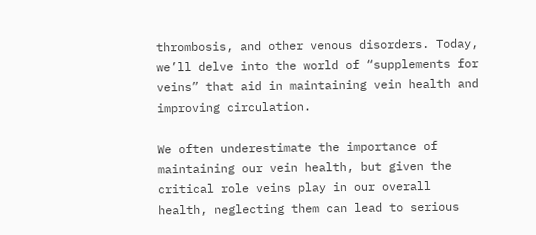thrombosis, and other venous disorders. Today, we’ll delve into the world of “supplements for veins” that aid in maintaining vein health and improving circulation.

We often underestimate the importance of maintaining our vein health, but given the critical role veins play in our overall health, neglecting them can lead to serious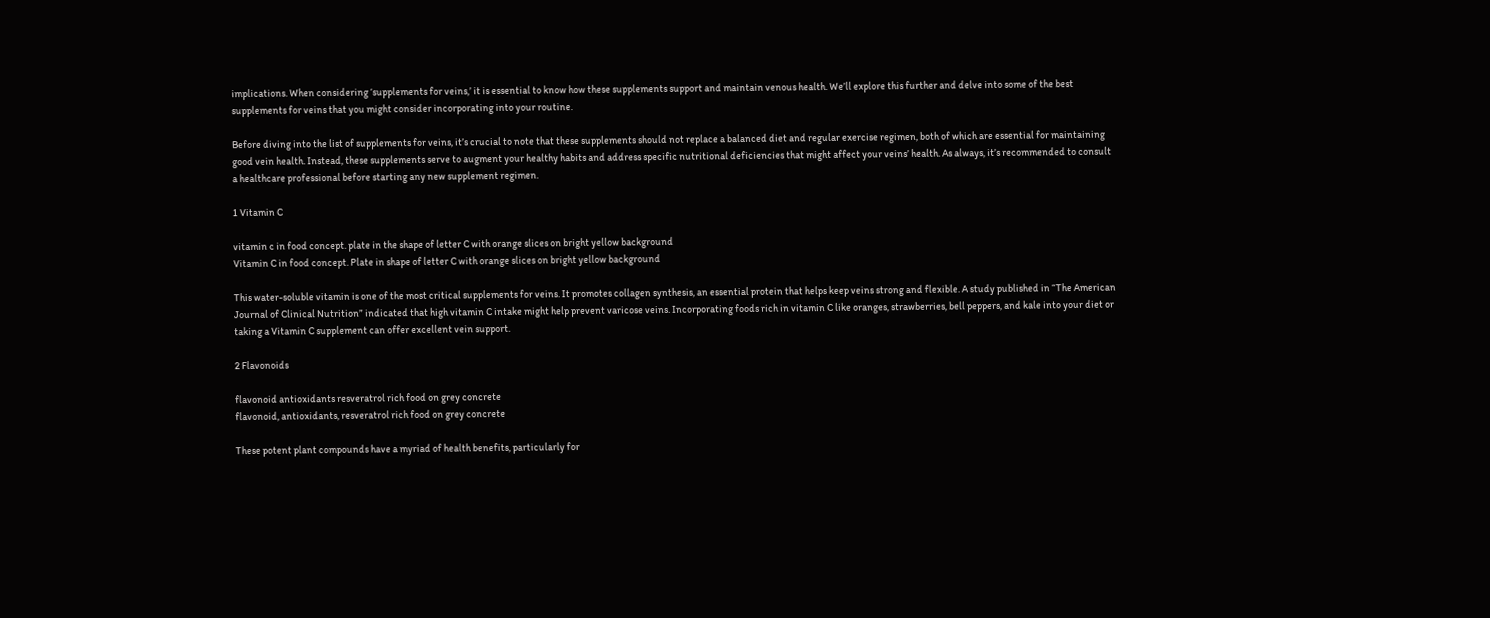implications. When considering ‘supplements for veins,’ it is essential to know how these supplements support and maintain venous health. We’ll explore this further and delve into some of the best supplements for veins that you might consider incorporating into your routine.

Before diving into the list of supplements for veins, it’s crucial to note that these supplements should not replace a balanced diet and regular exercise regimen, both of which are essential for maintaining good vein health. Instead, these supplements serve to augment your healthy habits and address specific nutritional deficiencies that might affect your veins’ health. As always, it’s recommended to consult a healthcare professional before starting any new supplement regimen.

1 Vitamin C

vitamin c in food concept. plate in the shape of letter C with orange slices on bright yellow background
Vitamin C in food concept. Plate in shape of letter C with orange slices on bright yellow background

This water-soluble vitamin is one of the most critical supplements for veins. It promotes collagen synthesis, an essential protein that helps keep veins strong and flexible. A study published in “The American Journal of Clinical Nutrition” indicated that high vitamin C intake might help prevent varicose veins. Incorporating foods rich in vitamin C like oranges, strawberries, bell peppers, and kale into your diet or taking a Vitamin C supplement can offer excellent vein support.

2 Flavonoids

flavonoid antioxidants resveratrol rich food on grey concrete
flavonoid, antioxidants, resveratrol rich food on grey concrete

These potent plant compounds have a myriad of health benefits, particularly for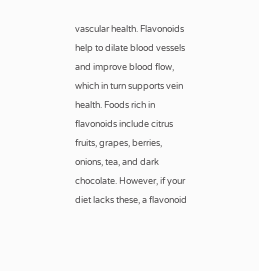vascular health. Flavonoids help to dilate blood vessels and improve blood flow, which in turn supports vein health. Foods rich in flavonoids include citrus fruits, grapes, berries, onions, tea, and dark chocolate. However, if your diet lacks these, a flavonoid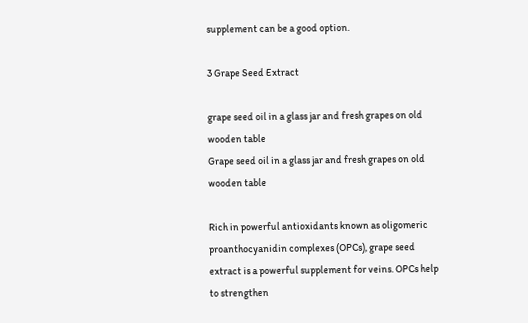supplement can be a good option.

3 Grape Seed Extract

grape seed oil in a glass jar and fresh grapes on old wooden table
Grape seed oil in a glass jar and fresh grapes on old wooden table

Rich in powerful antioxidants known as oligomeric proanthocyanidin complexes (OPCs), grape seed extract is a powerful supplement for veins. OPCs help to strengthen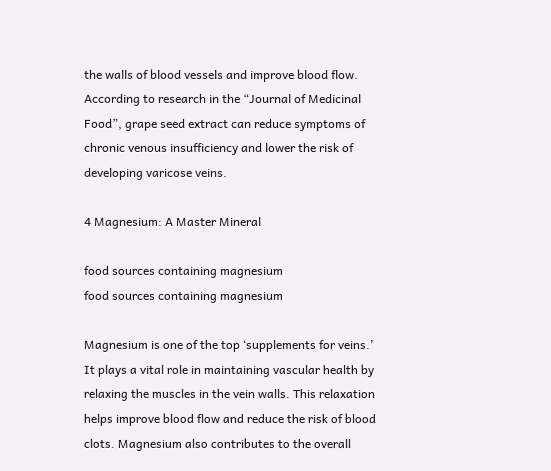the walls of blood vessels and improve blood flow. According to research in the “Journal of Medicinal Food”, grape seed extract can reduce symptoms of chronic venous insufficiency and lower the risk of developing varicose veins.

4 Magnesium: A Master Mineral

food sources containing magnesium
food sources containing magnesium

Magnesium is one of the top ‘supplements for veins.’ It plays a vital role in maintaining vascular health by relaxing the muscles in the vein walls. This relaxation helps improve blood flow and reduce the risk of blood clots. Magnesium also contributes to the overall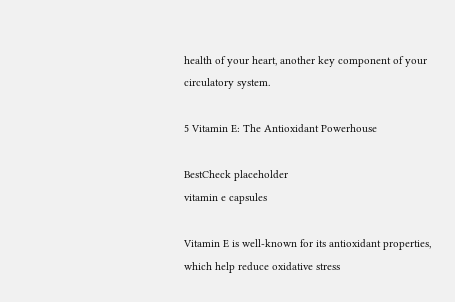health of your heart, another key component of your circulatory system.

5 Vitamin E: The Antioxidant Powerhouse

BestCheck placeholder
vitamin e capsules

Vitamin E is well-known for its antioxidant properties, which help reduce oxidative stress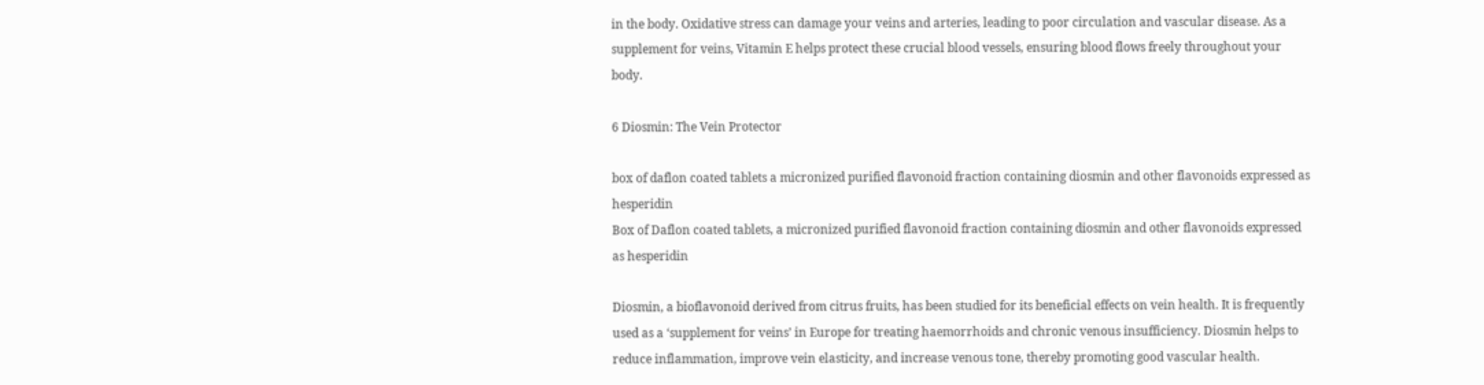in the body. Oxidative stress can damage your veins and arteries, leading to poor circulation and vascular disease. As a supplement for veins, Vitamin E helps protect these crucial blood vessels, ensuring blood flows freely throughout your body.

6 Diosmin: The Vein Protector

box of daflon coated tablets a micronized purified flavonoid fraction containing diosmin and other flavonoids expressed as hesperidin
Box of Daflon coated tablets, a micronized purified flavonoid fraction containing diosmin and other flavonoids expressed as hesperidin

Diosmin, a bioflavonoid derived from citrus fruits, has been studied for its beneficial effects on vein health. It is frequently used as a ‘supplement for veins’ in Europe for treating haemorrhoids and chronic venous insufficiency. Diosmin helps to reduce inflammation, improve vein elasticity, and increase venous tone, thereby promoting good vascular health.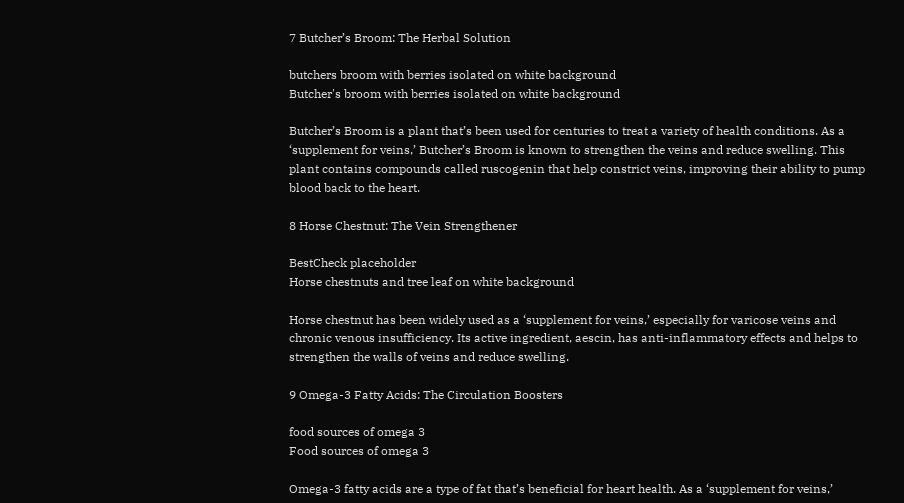7 Butcher’s Broom: The Herbal Solution

butchers broom with berries isolated on white background
Butcher's broom with berries isolated on white background

Butcher’s Broom is a plant that’s been used for centuries to treat a variety of health conditions. As a ‘supplement for veins,’ Butcher’s Broom is known to strengthen the veins and reduce swelling. This plant contains compounds called ruscogenin that help constrict veins, improving their ability to pump blood back to the heart.

8 Horse Chestnut: The Vein Strengthener

BestCheck placeholder
Horse chestnuts and tree leaf on white background

Horse chestnut has been widely used as a ‘supplement for veins,’ especially for varicose veins and chronic venous insufficiency. Its active ingredient, aescin, has anti-inflammatory effects and helps to strengthen the walls of veins and reduce swelling.

9 Omega-3 Fatty Acids: The Circulation Boosters

food sources of omega 3
Food sources of omega 3

Omega-3 fatty acids are a type of fat that’s beneficial for heart health. As a ‘supplement for veins,’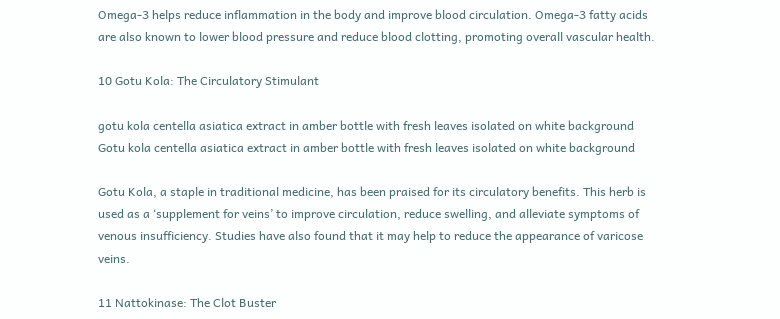Omega-3 helps reduce inflammation in the body and improve blood circulation. Omega-3 fatty acids are also known to lower blood pressure and reduce blood clotting, promoting overall vascular health.

10 Gotu Kola: The Circulatory Stimulant

gotu kola centella asiatica extract in amber bottle with fresh leaves isolated on white background
Gotu kola centella asiatica extract in amber bottle with fresh leaves isolated on white background

Gotu Kola, a staple in traditional medicine, has been praised for its circulatory benefits. This herb is used as a ‘supplement for veins’ to improve circulation, reduce swelling, and alleviate symptoms of venous insufficiency. Studies have also found that it may help to reduce the appearance of varicose veins.

11 Nattokinase: The Clot Buster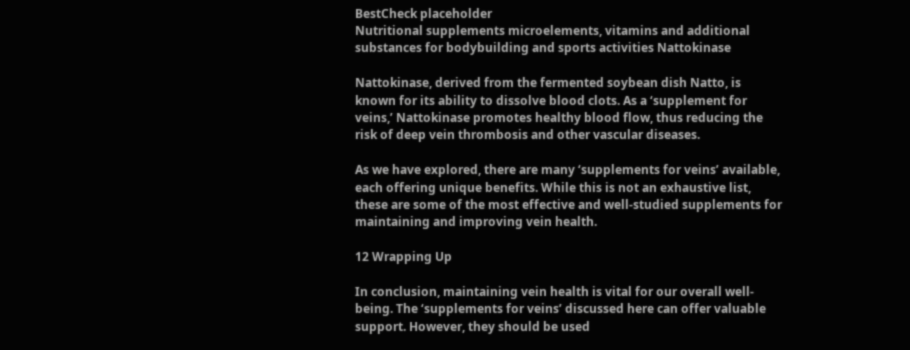BestCheck placeholder
Nutritional supplements microelements, vitamins and additional substances for bodybuilding and sports activities Nattokinase

Nattokinase, derived from the fermented soybean dish Natto, is known for its ability to dissolve blood clots. As a ‘supplement for veins,’ Nattokinase promotes healthy blood flow, thus reducing the risk of deep vein thrombosis and other vascular diseases.

As we have explored, there are many ‘supplements for veins’ available, each offering unique benefits. While this is not an exhaustive list, these are some of the most effective and well-studied supplements for maintaining and improving vein health.

12 Wrapping Up

In conclusion, maintaining vein health is vital for our overall well-being. The ‘supplements for veins’ discussed here can offer valuable support. However, they should be used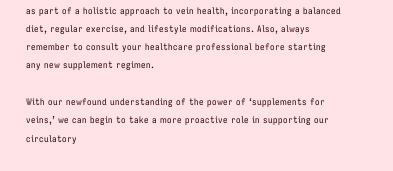as part of a holistic approach to vein health, incorporating a balanced diet, regular exercise, and lifestyle modifications. Also, always remember to consult your healthcare professional before starting any new supplement regimen.

With our newfound understanding of the power of ‘supplements for veins,’ we can begin to take a more proactive role in supporting our circulatory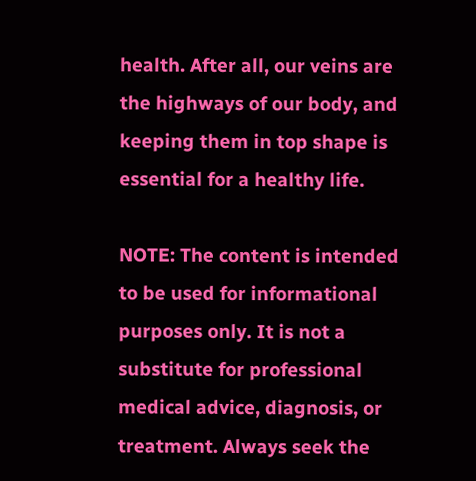health. After all, our veins are the highways of our body, and keeping them in top shape is essential for a healthy life.

NOTE: The content is intended to be used for informational purposes only. It is not a substitute for professional medical advice, diagnosis, or treatment. Always seek the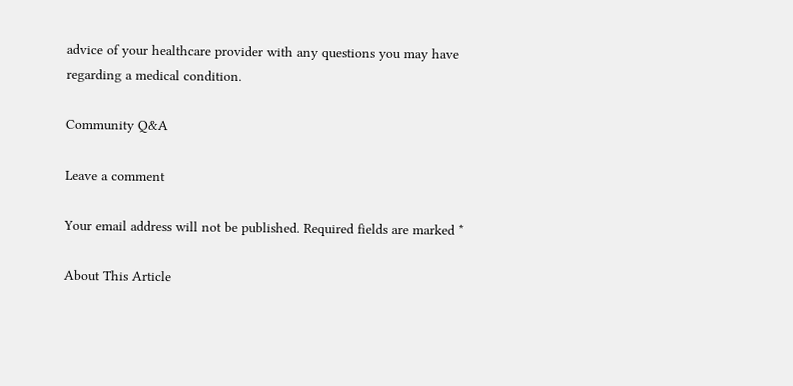advice of your healthcare provider with any questions you may have regarding a medical condition.

Community Q&A

Leave a comment

Your email address will not be published. Required fields are marked *

About This Article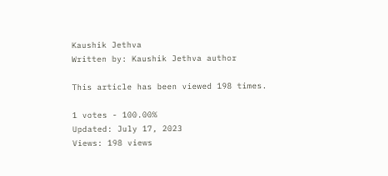Kaushik Jethva
Written by: Kaushik Jethva author

This article has been viewed 198 times.

1 votes - 100.00%
Updated: July 17, 2023
Views: 198 views